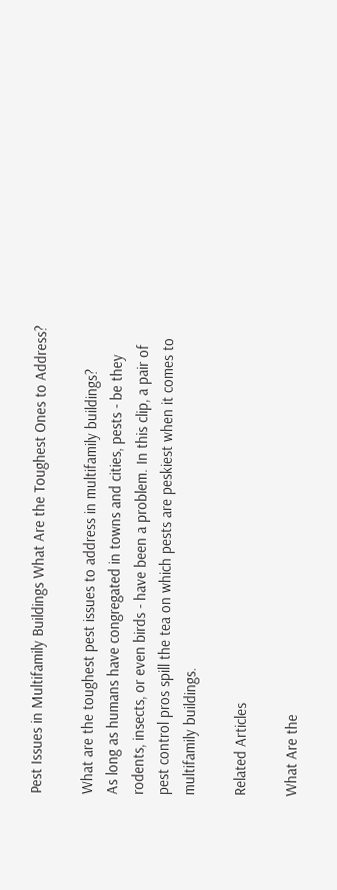Pest Issues in Multifamily Buildings What Are the Toughest Ones to Address?

What are the toughest pest issues to address in multifamily buildings?
As long as humans have congregated in towns and cities, pests - be they rodents, insects, or even birds - have been a problem. In this clip, a pair of pest control pros spill the tea on which pests are peskiest when it comes to multifamily buildings.

Related Articles

What Are the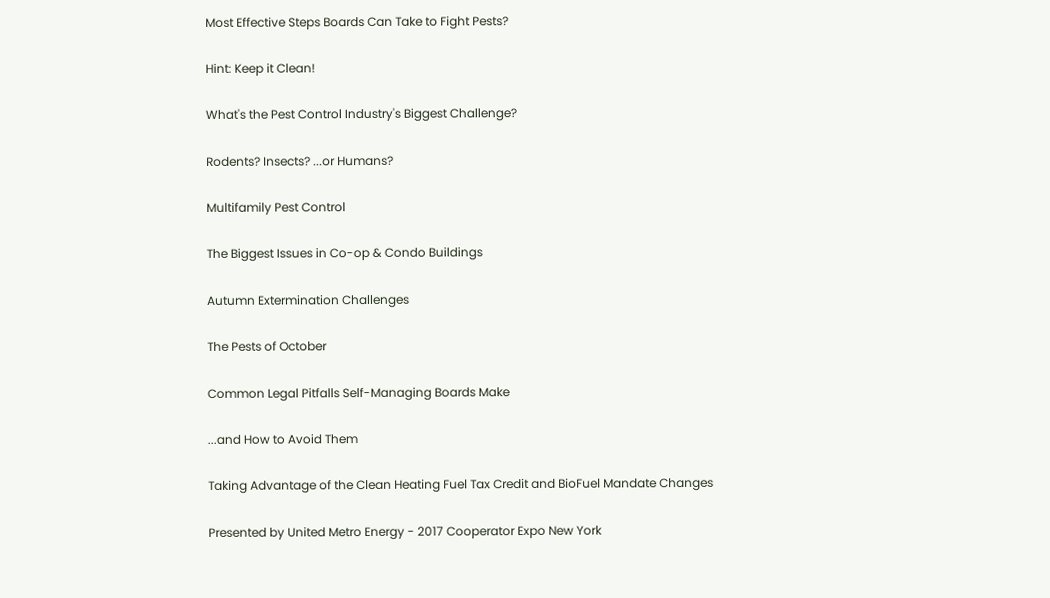Most Effective Steps Boards Can Take to Fight Pests?

Hint: Keep it Clean!

What's the Pest Control Industry's Biggest Challenge?

Rodents? Insects? ...or Humans?

Multifamily Pest Control

The Biggest Issues in Co-op & Condo Buildings

Autumn Extermination Challenges

The Pests of October

Common Legal Pitfalls Self-Managing Boards Make

...and How to Avoid Them

Taking Advantage of the Clean Heating Fuel Tax Credit and BioFuel Mandate Changes

Presented by United Metro Energy - 2017 Cooperator Expo New York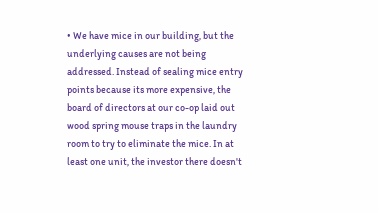• We have mice in our building, but the underlying causes are not being addressed. Instead of sealing mice entry points because its more expensive, the board of directors at our co-op laid out wood spring mouse traps in the laundry room to try to eliminate the mice. In at least one unit, the investor there doesn't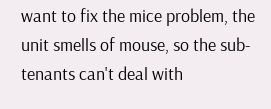want to fix the mice problem, the unit smells of mouse, so the sub-tenants can't deal with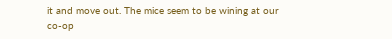it and move out. The mice seem to be wining at our co-op